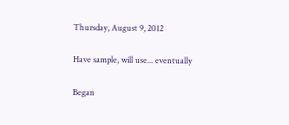Thursday, August 9, 2012

Have sample, will use... eventually

Began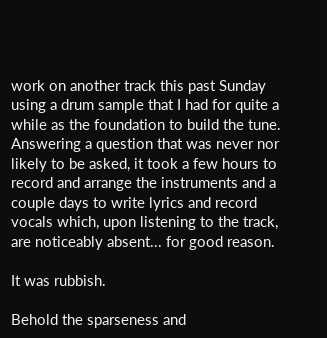work on another track this past Sunday using a drum sample that I had for quite a while as the foundation to build the tune. Answering a question that was never nor likely to be asked, it took a few hours to record and arrange the instruments and a couple days to write lyrics and record vocals which, upon listening to the track, are noticeably absent... for good reason.

It was rubbish.

Behold the sparseness and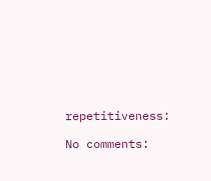repetitiveness:

No comments: